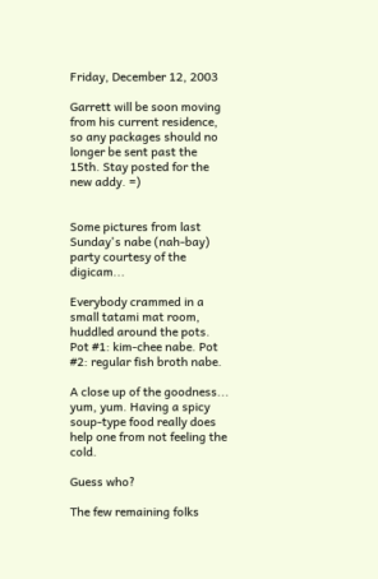Friday, December 12, 2003

Garrett will be soon moving from his current residence, so any packages should no longer be sent past the 15th. Stay posted for the new addy. =)


Some pictures from last Sunday's nabe (nah-bay) party courtesy of the digicam...

Everybody crammed in a small tatami mat room, huddled around the pots. Pot #1: kim-chee nabe. Pot #2: regular fish broth nabe.

A close up of the goodness... yum, yum. Having a spicy soup-type food really does help one from not feeling the cold.

Guess who?

The few remaining folks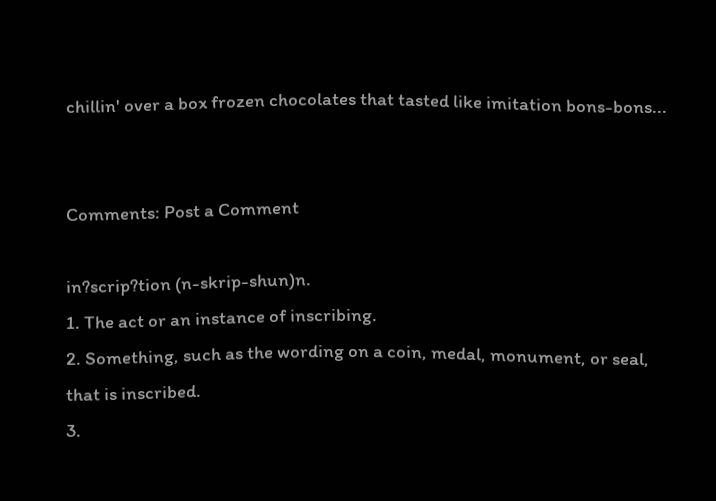chillin' over a box frozen chocolates that tasted like imitation bons-bons...


Comments: Post a Comment

in?scrip?tion (n-skrip-shun)n.
1. The act or an instance of inscribing.
2. Something, such as the wording on a coin, medal, monument, or seal, that is inscribed.
3.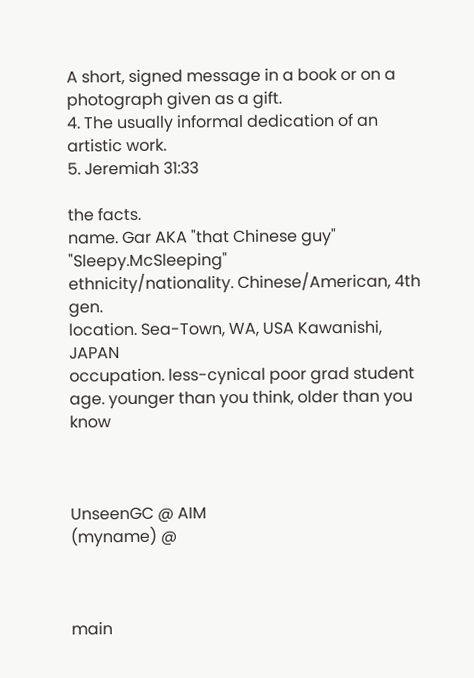A short, signed message in a book or on a photograph given as a gift.
4. The usually informal dedication of an artistic work.
5. Jeremiah 31:33

the facts.
name. Gar AKA "that Chinese guy" "Sleepy.McSleeping"
ethnicity/nationality. Chinese/American, 4th gen.
location. Sea-Town, WA, USA Kawanishi, JAPAN
occupation. less-cynical poor grad student
age. younger than you think, older than you know



UnseenGC @ AIM
(myname) @



main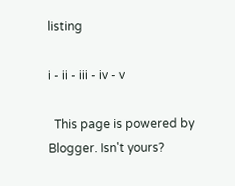listing

i - ii - iii - iv - v

  This page is powered by Blogger. Isn't yours?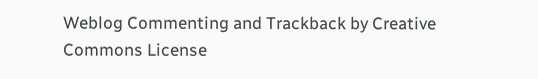Weblog Commenting and Trackback by Creative Commons License